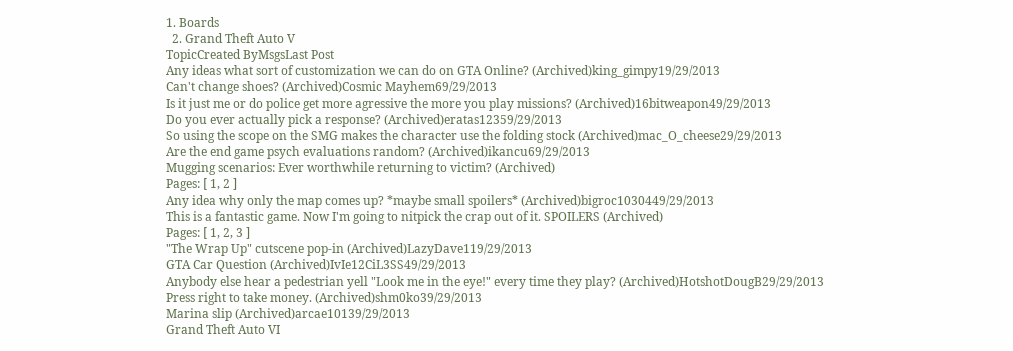1. Boards
  2. Grand Theft Auto V
TopicCreated ByMsgsLast Post
Any ideas what sort of customization we can do on GTA Online? (Archived)king_gimpy19/29/2013
Can't change shoes? (Archived)Cosmic Mayhem69/29/2013
Is it just me or do police get more agressive the more you play missions? (Archived)16bitweapon49/29/2013
Do you ever actually pick a response? (Archived)eratas12359/29/2013
So using the scope on the SMG makes the character use the folding stock (Archived)mac_O_cheese29/29/2013
Are the end game psych evaluations random? (Archived)ikancu69/29/2013
Mugging scenarios: Ever worthwhile returning to victim? (Archived)
Pages: [ 1, 2 ]
Any idea why only the map comes up? *maybe small spoilers* (Archived)bigroc1030449/29/2013
This is a fantastic game. Now I'm going to nitpick the crap out of it. SPOILERS (Archived)
Pages: [ 1, 2, 3 ]
"The Wrap Up" cutscene pop-in (Archived)LazyDave119/29/2013
GTA Car Question (Archived)IvIe12CiL3SS49/29/2013
Anybody else hear a pedestrian yell "Look me in the eye!" every time they play? (Archived)HotshotDougB29/29/2013
Press right to take money. (Archived)shm0ko39/29/2013
Marina slip (Archived)arcae10139/29/2013
Grand Theft Auto VI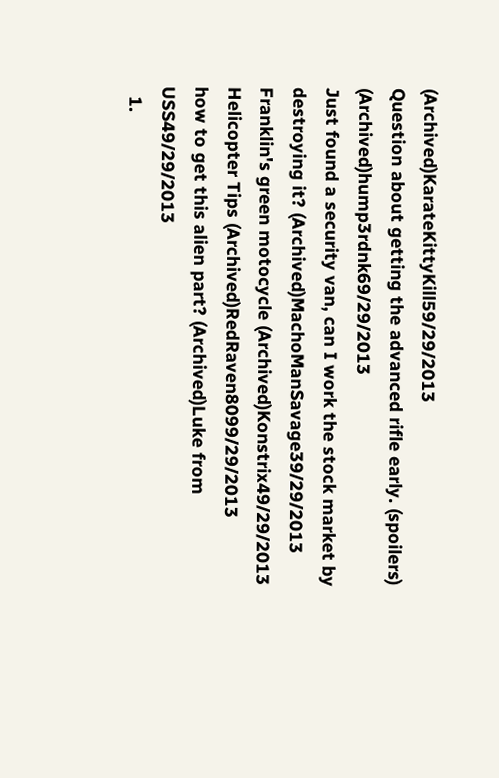(Archived)KarateKittyKill59/29/2013
Question about getting the advanced rifle early. (spoilers) (Archived)hump3rdnk69/29/2013
Just found a security van, can I work the stock market by destroying it? (Archived)MachoManSavage39/29/2013
Franklin's green motocycle (Archived)Konstrix49/29/2013
Helicopter Tips (Archived)RedRaven8099/29/2013
how to get this alien part? (Archived)Luke from USS49/29/2013
  1.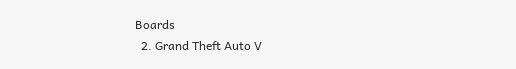Boards
  2. Grand Theft Auto V